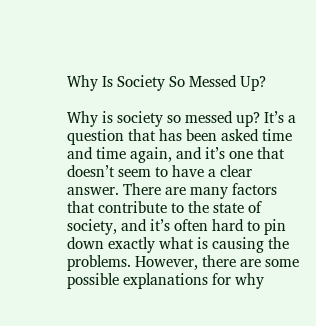Why Is Society So Messed Up?

Why is society so messed up? It’s a question that has been asked time and time again, and it’s one that doesn’t seem to have a clear answer. There are many factors that contribute to the state of society, and it’s often hard to pin down exactly what is causing the problems. However, there are some possible explanations for why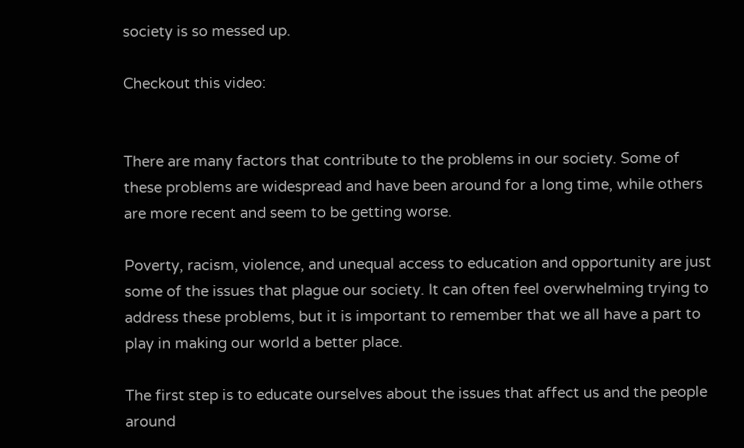society is so messed up.

Checkout this video:


There are many factors that contribute to the problems in our society. Some of these problems are widespread and have been around for a long time, while others are more recent and seem to be getting worse.

Poverty, racism, violence, and unequal access to education and opportunity are just some of the issues that plague our society. It can often feel overwhelming trying to address these problems, but it is important to remember that we all have a part to play in making our world a better place.

The first step is to educate ourselves about the issues that affect us and the people around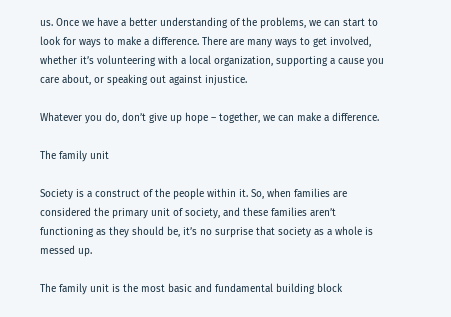us. Once we have a better understanding of the problems, we can start to look for ways to make a difference. There are many ways to get involved, whether it’s volunteering with a local organization, supporting a cause you care about, or speaking out against injustice.

Whatever you do, don’t give up hope – together, we can make a difference.

The family unit

Society is a construct of the people within it. So, when families are considered the primary unit of society, and these families aren’t functioning as they should be, it’s no surprise that society as a whole is messed up.

The family unit is the most basic and fundamental building block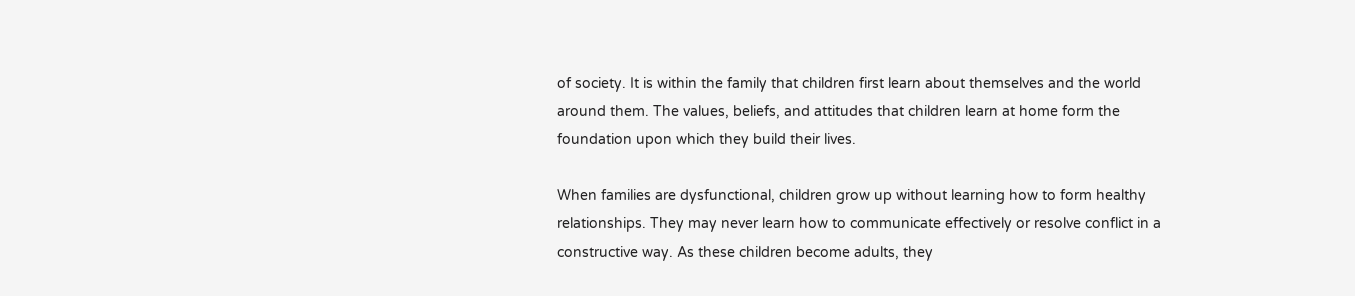of society. It is within the family that children first learn about themselves and the world around them. The values, beliefs, and attitudes that children learn at home form the foundation upon which they build their lives.

When families are dysfunctional, children grow up without learning how to form healthy relationships. They may never learn how to communicate effectively or resolve conflict in a constructive way. As these children become adults, they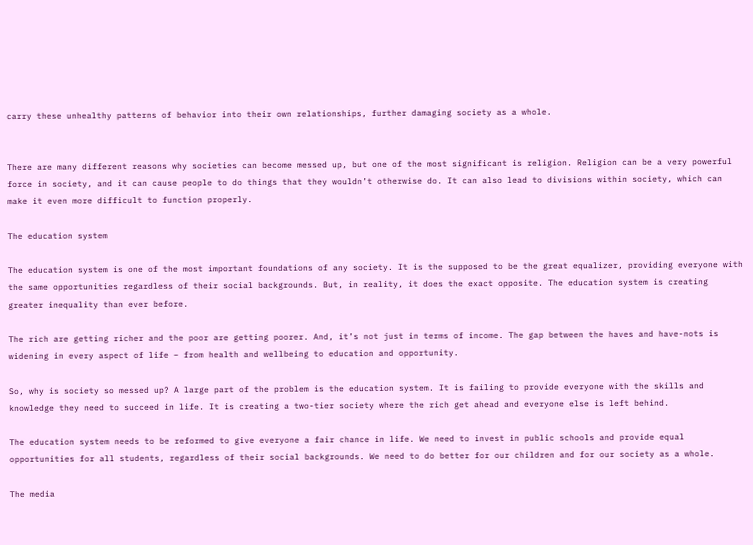carry these unhealthy patterns of behavior into their own relationships, further damaging society as a whole.


There are many different reasons why societies can become messed up, but one of the most significant is religion. Religion can be a very powerful force in society, and it can cause people to do things that they wouldn’t otherwise do. It can also lead to divisions within society, which can make it even more difficult to function properly.

The education system

The education system is one of the most important foundations of any society. It is the supposed to be the great equalizer, providing everyone with the same opportunities regardless of their social backgrounds. But, in reality, it does the exact opposite. The education system is creating greater inequality than ever before.

The rich are getting richer and the poor are getting poorer. And, it’s not just in terms of income. The gap between the haves and have-nots is widening in every aspect of life – from health and wellbeing to education and opportunity.

So, why is society so messed up? A large part of the problem is the education system. It is failing to provide everyone with the skills and knowledge they need to succeed in life. It is creating a two-tier society where the rich get ahead and everyone else is left behind.

The education system needs to be reformed to give everyone a fair chance in life. We need to invest in public schools and provide equal opportunities for all students, regardless of their social backgrounds. We need to do better for our children and for our society as a whole.

The media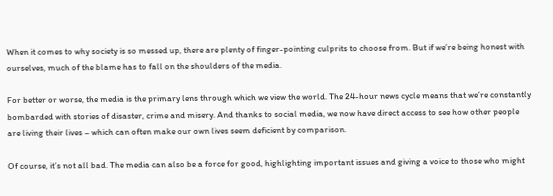When it comes to why society is so messed up, there are plenty of finger-pointing culprits to choose from. But if we’re being honest with ourselves, much of the blame has to fall on the shoulders of the media.

For better or worse, the media is the primary lens through which we view the world. The 24-hour news cycle means that we’re constantly bombarded with stories of disaster, crime and misery. And thanks to social media, we now have direct access to see how other people are living their lives – which can often make our own lives seem deficient by comparison.

Of course, it’s not all bad. The media can also be a force for good, highlighting important issues and giving a voice to those who might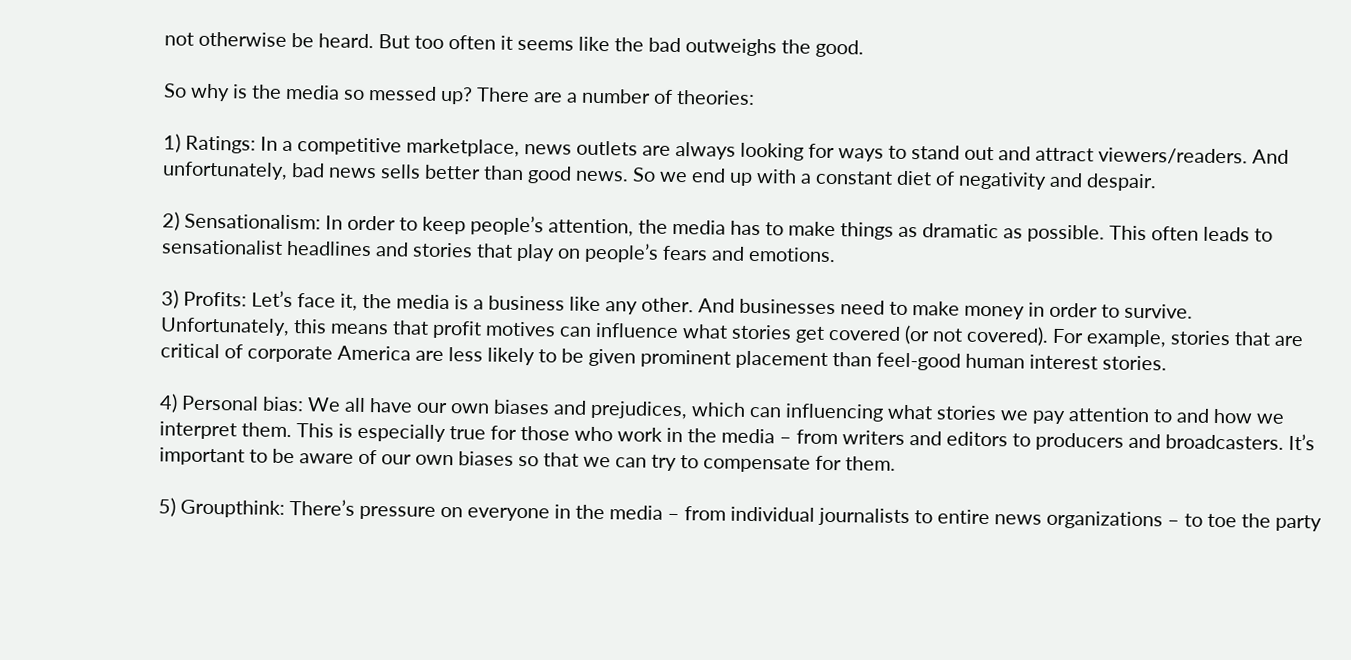not otherwise be heard. But too often it seems like the bad outweighs the good.

So why is the media so messed up? There are a number of theories:

1) Ratings: In a competitive marketplace, news outlets are always looking for ways to stand out and attract viewers/readers. And unfortunately, bad news sells better than good news. So we end up with a constant diet of negativity and despair.

2) Sensationalism: In order to keep people’s attention, the media has to make things as dramatic as possible. This often leads to sensationalist headlines and stories that play on people’s fears and emotions.

3) Profits: Let’s face it, the media is a business like any other. And businesses need to make money in order to survive. Unfortunately, this means that profit motives can influence what stories get covered (or not covered). For example, stories that are critical of corporate America are less likely to be given prominent placement than feel-good human interest stories.

4) Personal bias: We all have our own biases and prejudices, which can influencing what stories we pay attention to and how we interpret them. This is especially true for those who work in the media – from writers and editors to producers and broadcasters. It’s important to be aware of our own biases so that we can try to compensate for them.

5) Groupthink: There’s pressure on everyone in the media – from individual journalists to entire news organizations – to toe the party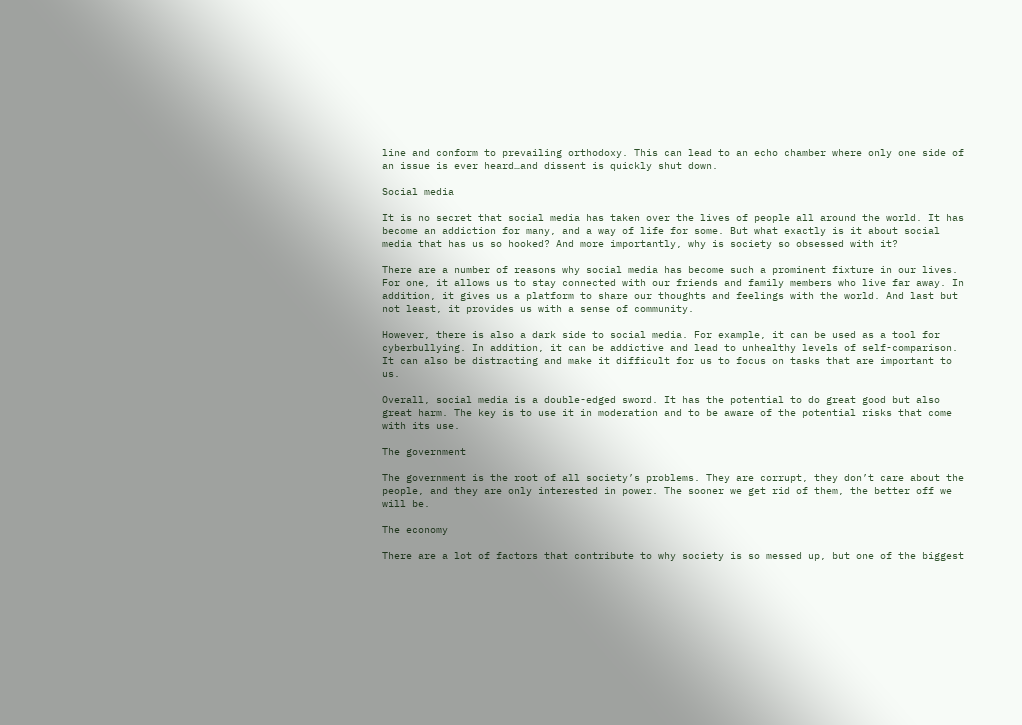line and conform to prevailing orthodoxy. This can lead to an echo chamber where only one side of an issue is ever heard…and dissent is quickly shut down.

Social media

It is no secret that social media has taken over the lives of people all around the world. It has become an addiction for many, and a way of life for some. But what exactly is it about social media that has us so hooked? And more importantly, why is society so obsessed with it?

There are a number of reasons why social media has become such a prominent fixture in our lives. For one, it allows us to stay connected with our friends and family members who live far away. In addition, it gives us a platform to share our thoughts and feelings with the world. And last but not least, it provides us with a sense of community.

However, there is also a dark side to social media. For example, it can be used as a tool for cyberbullying. In addition, it can be addictive and lead to unhealthy levels of self-comparison. It can also be distracting and make it difficult for us to focus on tasks that are important to us.

Overall, social media is a double-edged sword. It has the potential to do great good but also great harm. The key is to use it in moderation and to be aware of the potential risks that come with its use.

The government

The government is the root of all society’s problems. They are corrupt, they don’t care about the people, and they are only interested in power. The sooner we get rid of them, the better off we will be.

The economy

There are a lot of factors that contribute to why society is so messed up, but one of the biggest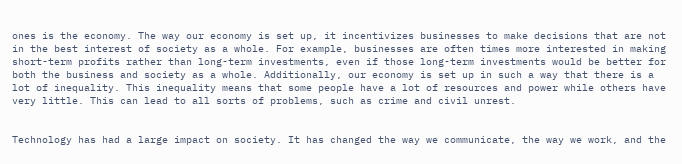ones is the economy. The way our economy is set up, it incentivizes businesses to make decisions that are not in the best interest of society as a whole. For example, businesses are often times more interested in making short-term profits rather than long-term investments, even if those long-term investments would be better for both the business and society as a whole. Additionally, our economy is set up in such a way that there is a lot of inequality. This inequality means that some people have a lot of resources and power while others have very little. This can lead to all sorts of problems, such as crime and civil unrest.


Technology has had a large impact on society. It has changed the way we communicate, the way we work, and the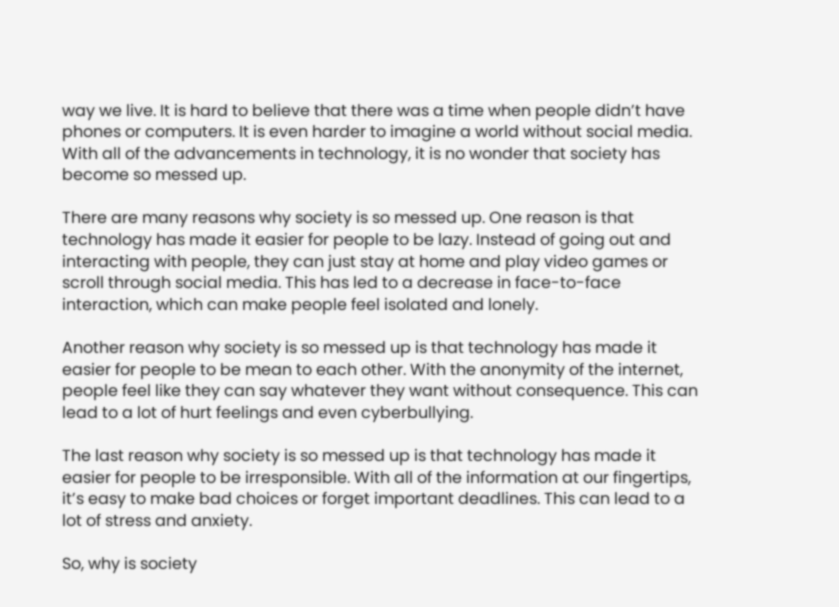way we live. It is hard to believe that there was a time when people didn’t have phones or computers. It is even harder to imagine a world without social media. With all of the advancements in technology, it is no wonder that society has become so messed up.

There are many reasons why society is so messed up. One reason is that technology has made it easier for people to be lazy. Instead of going out and interacting with people, they can just stay at home and play video games or scroll through social media. This has led to a decrease in face-to-face interaction, which can make people feel isolated and lonely.

Another reason why society is so messed up is that technology has made it easier for people to be mean to each other. With the anonymity of the internet, people feel like they can say whatever they want without consequence. This can lead to a lot of hurt feelings and even cyberbullying.

The last reason why society is so messed up is that technology has made it easier for people to be irresponsible. With all of the information at our fingertips, it’s easy to make bad choices or forget important deadlines. This can lead to a lot of stress and anxiety.

So, why is society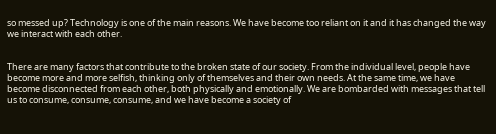so messed up? Technology is one of the main reasons. We have become too reliant on it and it has changed the way we interact with each other.


There are many factors that contribute to the broken state of our society. From the individual level, people have become more and more selfish, thinking only of themselves and their own needs. At the same time, we have become disconnected from each other, both physically and emotionally. We are bombarded with messages that tell us to consume, consume, consume, and we have become a society of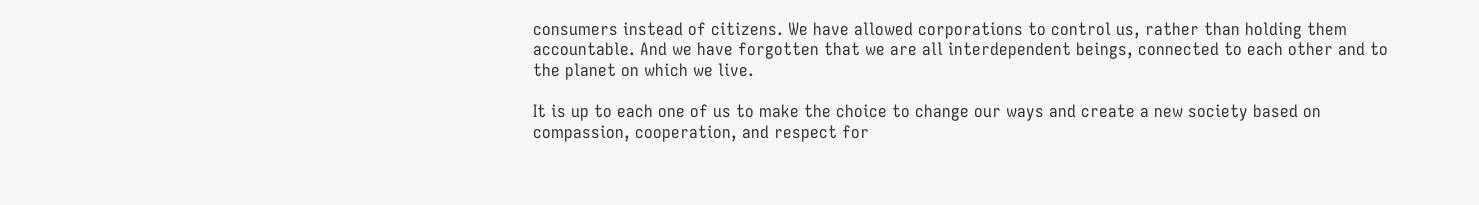consumers instead of citizens. We have allowed corporations to control us, rather than holding them accountable. And we have forgotten that we are all interdependent beings, connected to each other and to the planet on which we live.

It is up to each one of us to make the choice to change our ways and create a new society based on compassion, cooperation, and respect for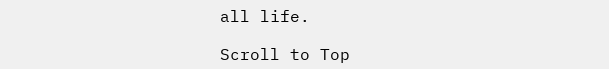all life.

Scroll to Top